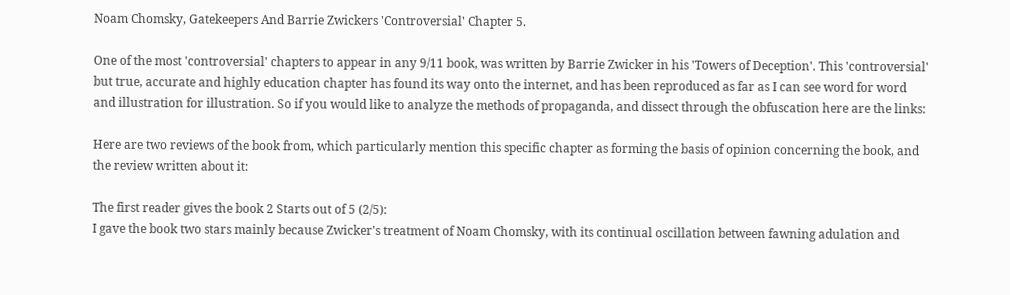Noam Chomsky, Gatekeepers And Barrie Zwickers 'Controversial' Chapter 5.

One of the most 'controversial' chapters to appear in any 9/11 book, was written by Barrie Zwicker in his 'Towers of Deception'. This 'controversial' but true, accurate and highly education chapter has found its way onto the internet, and has been reproduced as far as I can see word for word and illustration for illustration. So if you would like to analyze the methods of propaganda, and dissect through the obfuscation here are the links:

Here are two reviews of the book from, which particularly mention this specific chapter as forming the basis of opinion concerning the book, and the review written about it:

The first reader gives the book 2 Starts out of 5 (2/5):
I gave the book two stars mainly because Zwicker's treatment of Noam Chomsky, with its continual oscillation between fawning adulation and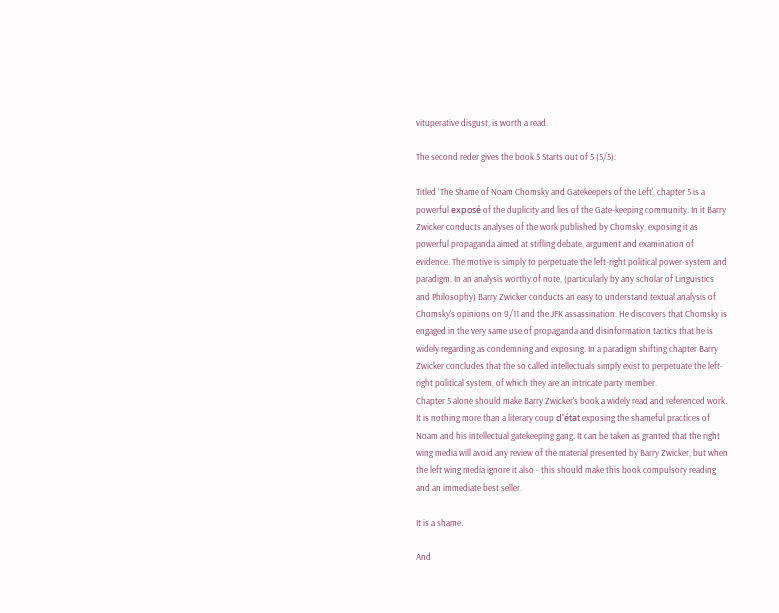vituperative disgust, is worth a read.

The second reder gives the book 5 Starts out of 5 (5/5):

Titled `The Shame of Noam Chomsky and Gatekeepers of the Left', chapter 5 is a powerful exposé of the duplicity and lies of the Gate-keeping community. In it Barry Zwicker conducts analyses of the work published by Chomsky, exposing it as powerful propaganda aimed at stifling debate, argument and examination of evidence. The motive is simply to perpetuate the left-right political power-system and paradigm. In an analysis worthy of note, (particularly by any scholar of Linguistics and Philosophy) Barry Zwicker conducts an easy to understand textual analysis of Chomsky's opinions on 9/11 and the JFK assassination. He discovers that Chomsky is engaged in the very same use of propaganda and disinformation tactics that he is widely regarding as condemning and exposing. In a paradigm shifting chapter Barry Zwicker concludes that the so called intellectuals simply exist to perpetuate the left-right political system, of which they are an intricate party member.
Chapter 5 alone should make Barry Zwicker's book a widely read and referenced work. It is nothing more than a literary coup d'état exposing the shameful practices of Noam and his intellectual gatekeeping gang. It can be taken as granted that the right wing media will avoid any review of the material presented by Barry Zwicker, but when the left wing media ignore it also - this should make this book compulsory reading and an immediate best seller.

It is a shame.

And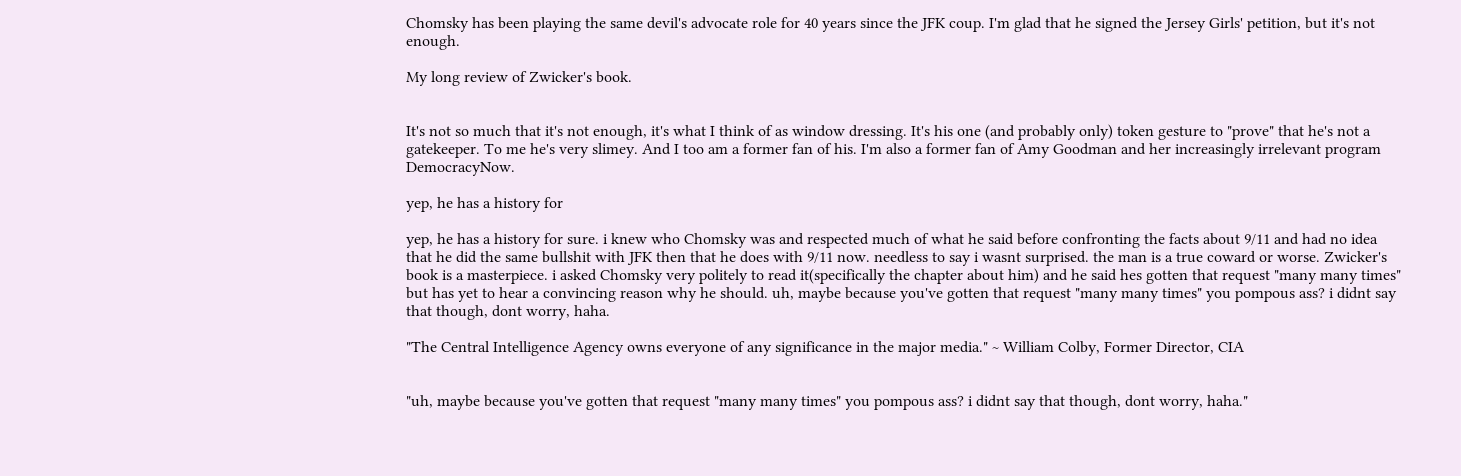Chomsky has been playing the same devil's advocate role for 40 years since the JFK coup. I'm glad that he signed the Jersey Girls' petition, but it's not enough.

My long review of Zwicker's book.


It's not so much that it's not enough, it's what I think of as window dressing. It's his one (and probably only) token gesture to "prove" that he's not a gatekeeper. To me he's very slimey. And I too am a former fan of his. I'm also a former fan of Amy Goodman and her increasingly irrelevant program DemocracyNow.

yep, he has a history for

yep, he has a history for sure. i knew who Chomsky was and respected much of what he said before confronting the facts about 9/11 and had no idea that he did the same bullshit with JFK then that he does with 9/11 now. needless to say i wasnt surprised. the man is a true coward or worse. Zwicker's book is a masterpiece. i asked Chomsky very politely to read it(specifically the chapter about him) and he said hes gotten that request "many many times" but has yet to hear a convincing reason why he should. uh, maybe because you've gotten that request "many many times" you pompous ass? i didnt say that though, dont worry, haha.

"The Central Intelligence Agency owns everyone of any significance in the major media." ~ William Colby, Former Director, CIA


"uh, maybe because you've gotten that request "many many times" you pompous ass? i didnt say that though, dont worry, haha."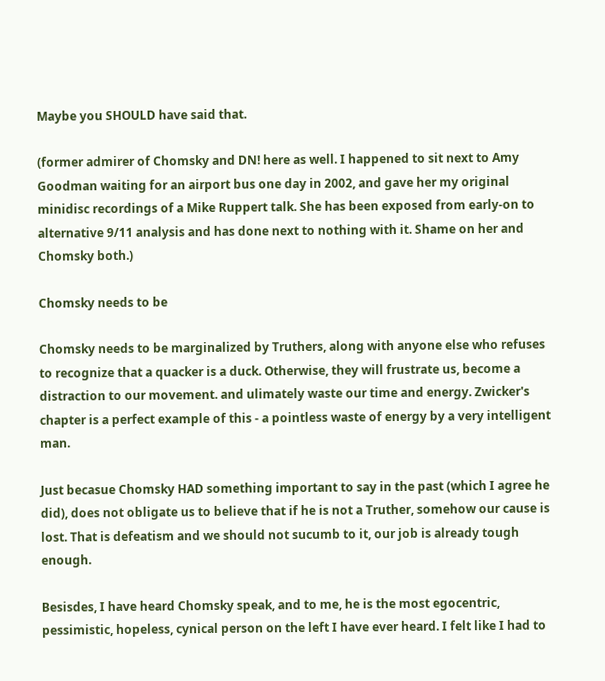Maybe you SHOULD have said that.

(former admirer of Chomsky and DN! here as well. I happened to sit next to Amy Goodman waiting for an airport bus one day in 2002, and gave her my original minidisc recordings of a Mike Ruppert talk. She has been exposed from early-on to alternative 9/11 analysis and has done next to nothing with it. Shame on her and Chomsky both.)

Chomsky needs to be

Chomsky needs to be marginalized by Truthers, along with anyone else who refuses to recognize that a quacker is a duck. Otherwise, they will frustrate us, become a distraction to our movement. and ulimately waste our time and energy. Zwicker's chapter is a perfect example of this - a pointless waste of energy by a very intelligent man.

Just becasue Chomsky HAD something important to say in the past (which I agree he did), does not obligate us to believe that if he is not a Truther, somehow our cause is lost. That is defeatism and we should not sucumb to it, our job is already tough enough.

Besisdes, I have heard Chomsky speak, and to me, he is the most egocentric, pessimistic, hopeless, cynical person on the left I have ever heard. I felt like I had to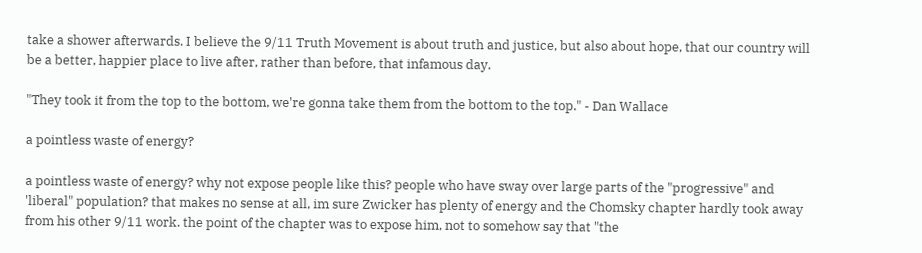take a shower afterwards. I believe the 9/11 Truth Movement is about truth and justice, but also about hope, that our country will be a better, happier place to live after, rather than before, that infamous day.

"They took it from the top to the bottom, we're gonna take them from the bottom to the top." - Dan Wallace

a pointless waste of energy?

a pointless waste of energy? why not expose people like this? people who have sway over large parts of the "progressive" and 'liberal" population? that makes no sense at all, im sure Zwicker has plenty of energy and the Chomsky chapter hardly took away from his other 9/11 work. the point of the chapter was to expose him, not to somehow say that "the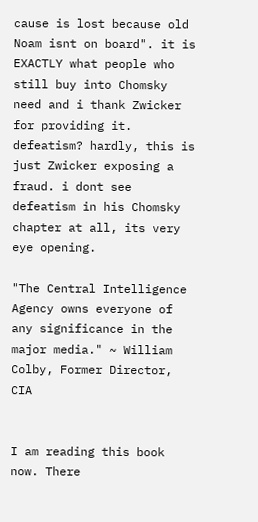cause is lost because old Noam isnt on board". it is EXACTLY what people who still buy into Chomsky need and i thank Zwicker for providing it. defeatism? hardly, this is just Zwicker exposing a fraud. i dont see defeatism in his Chomsky chapter at all, its very eye opening.

"The Central Intelligence Agency owns everyone of any significance in the major media." ~ William Colby, Former Director, CIA


I am reading this book now. There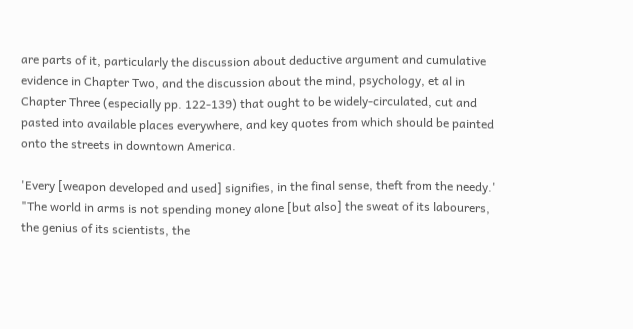are parts of it, particularly the discussion about deductive argument and cumulative evidence in Chapter Two, and the discussion about the mind, psychology, et al in Chapter Three (especially pp. 122-139) that ought to be widely-circulated, cut and pasted into available places everywhere, and key quotes from which should be painted onto the streets in downtown America.

'Every [weapon developed and used] signifies, in the final sense, theft from the needy.' "The world in arms is not spending money alone [but also] the sweat of its labourers, the genius of its scientists, the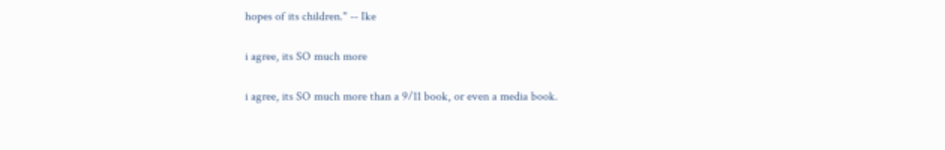hopes of its children." -- Ike

i agree, its SO much more

i agree, its SO much more than a 9/11 book, or even a media book.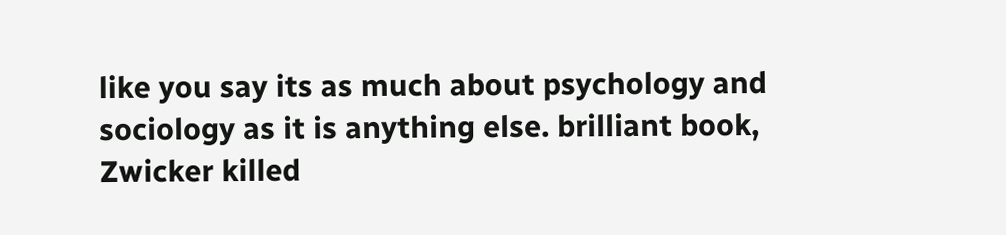like you say its as much about psychology and sociology as it is anything else. brilliant book, Zwicker killed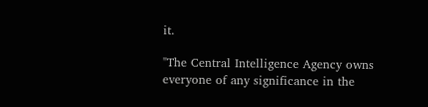it.

"The Central Intelligence Agency owns everyone of any significance in the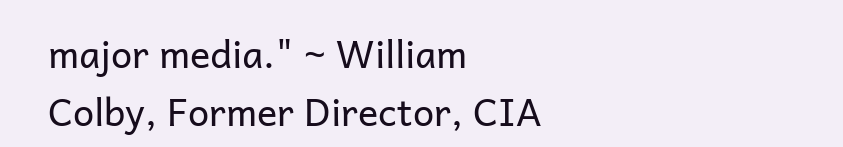major media." ~ William Colby, Former Director, CIA